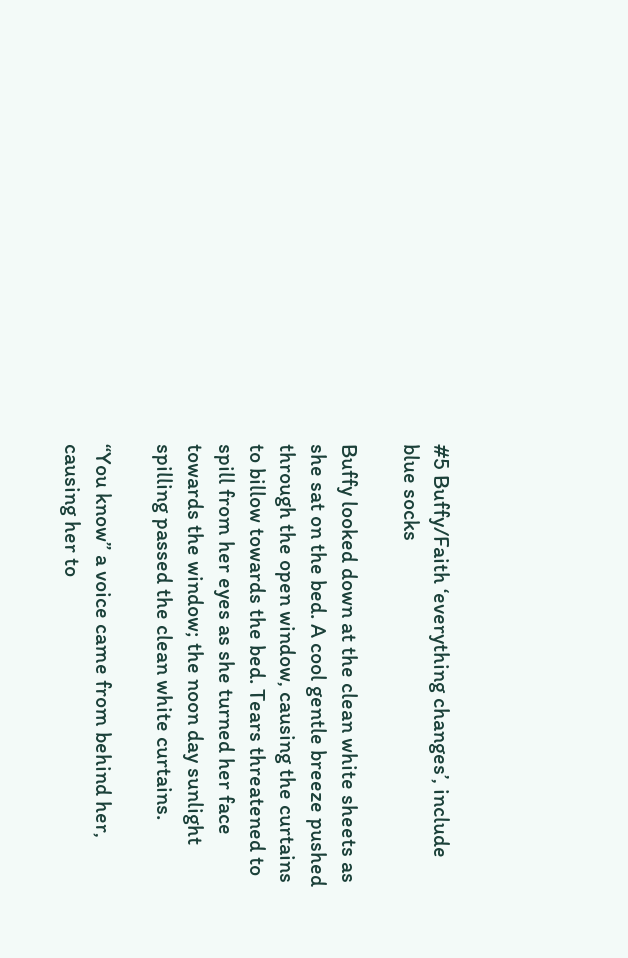#5 Buffy/Faith ‘everything changes’, include blue socks

Buffy looked down at the clean white sheets as she sat on the bed. A cool gentle breeze pushed through the open window, causing the curtains to billow towards the bed. Tears threatened to spill from her eyes as she turned her face towards the window; the noon day sunlight spilling passed the clean white curtains.

“You know” a voice came from behind her, causing her to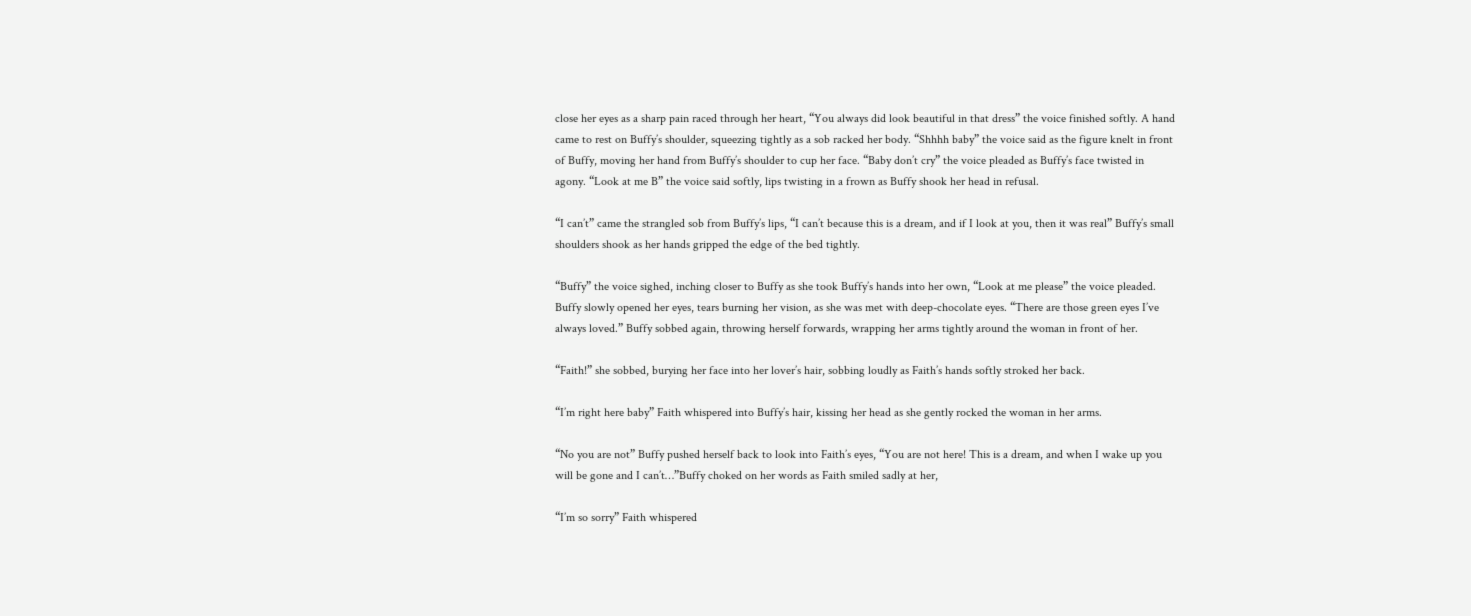close her eyes as a sharp pain raced through her heart, “You always did look beautiful in that dress” the voice finished softly. A hand came to rest on Buffy’s shoulder, squeezing tightly as a sob racked her body. “Shhhh baby” the voice said as the figure knelt in front of Buffy, moving her hand from Buffy’s shoulder to cup her face. “Baby don’t cry” the voice pleaded as Buffy’s face twisted in agony. “Look at me B” the voice said softly, lips twisting in a frown as Buffy shook her head in refusal.

“I can’t” came the strangled sob from Buffy’s lips, “I can’t because this is a dream, and if I look at you, then it was real” Buffy’s small shoulders shook as her hands gripped the edge of the bed tightly.

“Buffy” the voice sighed, inching closer to Buffy as she took Buffy’s hands into her own, “Look at me please” the voice pleaded. Buffy slowly opened her eyes, tears burning her vision, as she was met with deep-chocolate eyes. “There are those green eyes I’ve always loved.” Buffy sobbed again, throwing herself forwards, wrapping her arms tightly around the woman in front of her.

“Faith!” she sobbed, burying her face into her lover’s hair, sobbing loudly as Faith’s hands softly stroked her back.

“I’m right here baby” Faith whispered into Buffy’s hair, kissing her head as she gently rocked the woman in her arms.

“No you are not” Buffy pushed herself back to look into Faith’s eyes, “You are not here! This is a dream, and when I wake up you will be gone and I can’t…”Buffy choked on her words as Faith smiled sadly at her,

“I’m so sorry” Faith whispered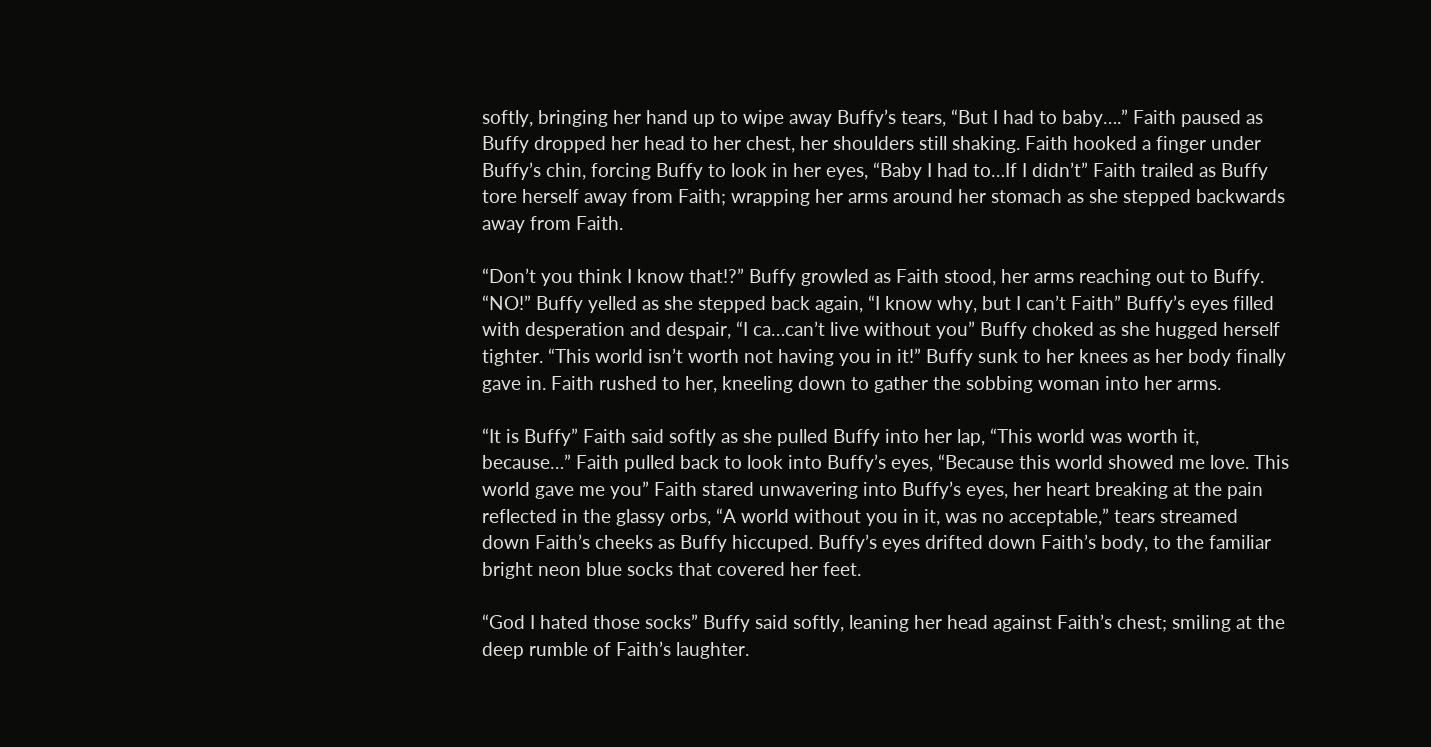softly, bringing her hand up to wipe away Buffy’s tears, “But I had to baby….” Faith paused as Buffy dropped her head to her chest, her shoulders still shaking. Faith hooked a finger under Buffy’s chin, forcing Buffy to look in her eyes, “Baby I had to…If I didn’t” Faith trailed as Buffy tore herself away from Faith; wrapping her arms around her stomach as she stepped backwards away from Faith.

“Don’t you think I know that!?” Buffy growled as Faith stood, her arms reaching out to Buffy. “NO!” Buffy yelled as she stepped back again, “I know why, but I can’t Faith” Buffy’s eyes filled with desperation and despair, “I ca…can’t live without you” Buffy choked as she hugged herself tighter. “This world isn’t worth not having you in it!” Buffy sunk to her knees as her body finally gave in. Faith rushed to her, kneeling down to gather the sobbing woman into her arms.

“It is Buffy” Faith said softly as she pulled Buffy into her lap, “This world was worth it, because…” Faith pulled back to look into Buffy’s eyes, “Because this world showed me love. This world gave me you” Faith stared unwavering into Buffy’s eyes, her heart breaking at the pain reflected in the glassy orbs, “A world without you in it, was no acceptable,” tears streamed down Faith’s cheeks as Buffy hiccuped. Buffy’s eyes drifted down Faith’s body, to the familiar bright neon blue socks that covered her feet.

“God I hated those socks” Buffy said softly, leaning her head against Faith’s chest; smiling at the deep rumble of Faith’s laughter.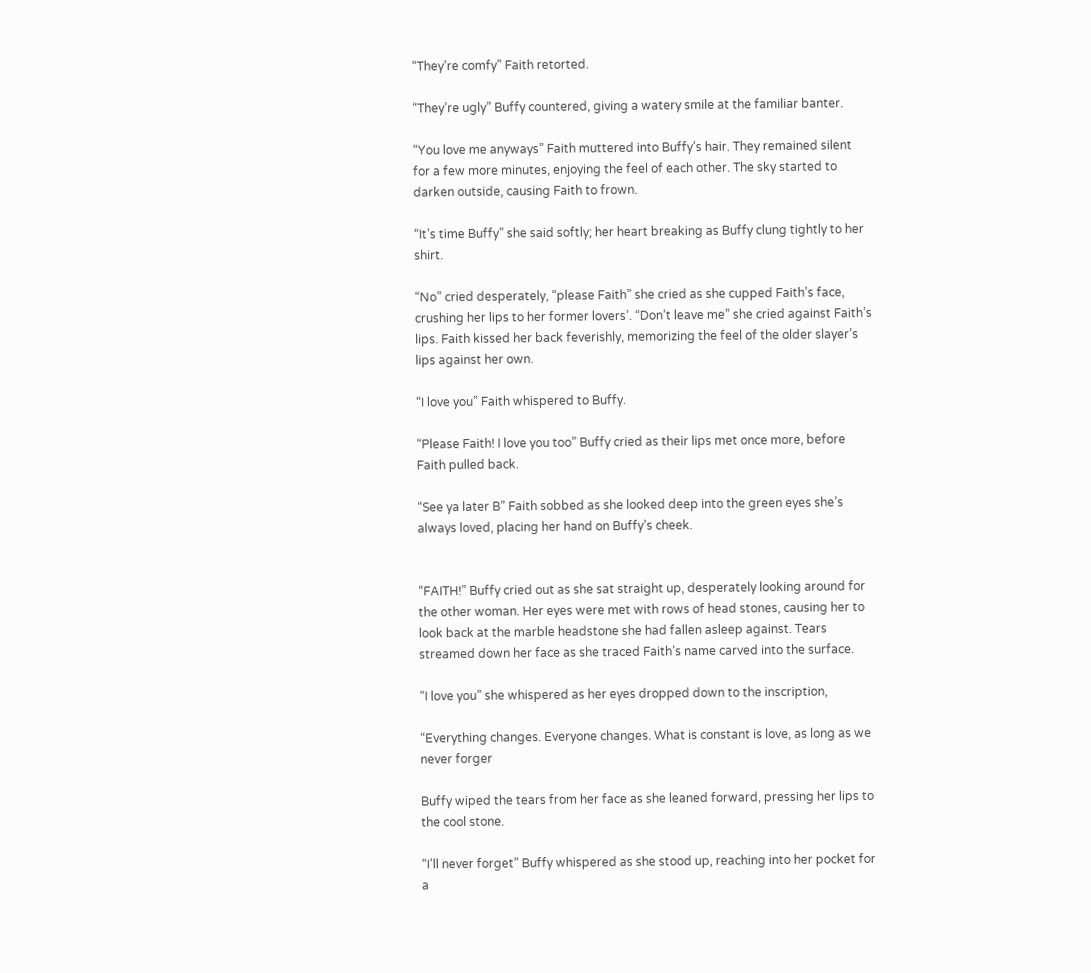“They’re comfy” Faith retorted.

“They’re ugly” Buffy countered, giving a watery smile at the familiar banter.

“You love me anyways” Faith muttered into Buffy’s hair. They remained silent for a few more minutes, enjoying the feel of each other. The sky started to darken outside, causing Faith to frown.

“It’s time Buffy” she said softly; her heart breaking as Buffy clung tightly to her shirt.

“No” cried desperately, “please Faith” she cried as she cupped Faith’s face, crushing her lips to her former lovers’. “Don’t leave me” she cried against Faith’s lips. Faith kissed her back feverishly, memorizing the feel of the older slayer’s lips against her own.

“I love you” Faith whispered to Buffy.

“Please Faith! I love you too” Buffy cried as their lips met once more, before Faith pulled back.

“See ya later B” Faith sobbed as she looked deep into the green eyes she’s always loved, placing her hand on Buffy’s cheek.


“FAITH!” Buffy cried out as she sat straight up, desperately looking around for the other woman. Her eyes were met with rows of head stones, causing her to look back at the marble headstone she had fallen asleep against. Tears streamed down her face as she traced Faith’s name carved into the surface.

“I love you” she whispered as her eyes dropped down to the inscription,

“Everything changes. Everyone changes. What is constant is love, as long as we never forger

Buffy wiped the tears from her face as she leaned forward, pressing her lips to the cool stone.

“I’ll never forget” Buffy whispered as she stood up, reaching into her pocket for a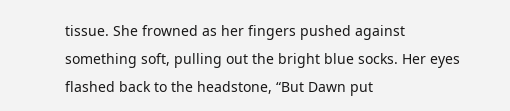tissue. She frowned as her fingers pushed against something soft, pulling out the bright blue socks. Her eyes flashed back to the headstone, “But Dawn put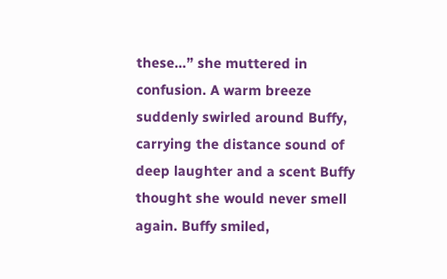these…” she muttered in confusion. A warm breeze suddenly swirled around Buffy, carrying the distance sound of deep laughter and a scent Buffy thought she would never smell again. Buffy smiled,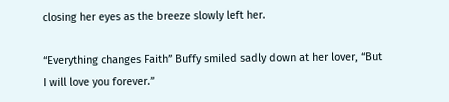closing her eyes as the breeze slowly left her.

“Everything changes Faith” Buffy smiled sadly down at her lover, “But I will love you forever.”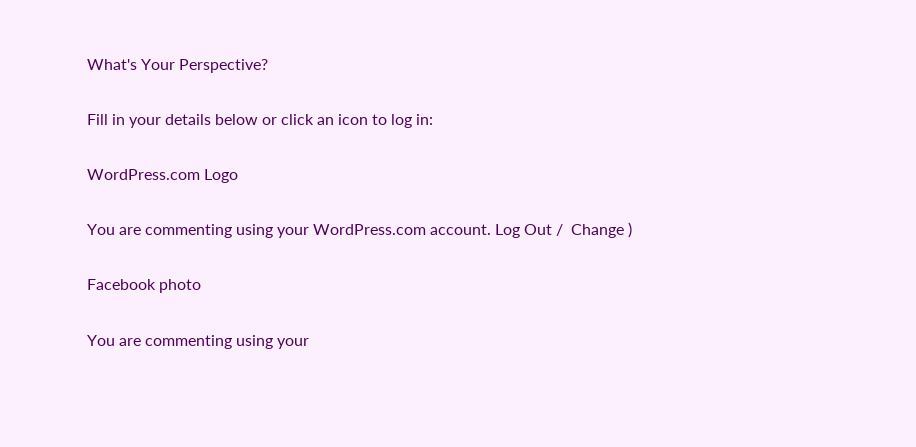What's Your Perspective?

Fill in your details below or click an icon to log in:

WordPress.com Logo

You are commenting using your WordPress.com account. Log Out /  Change )

Facebook photo

You are commenting using your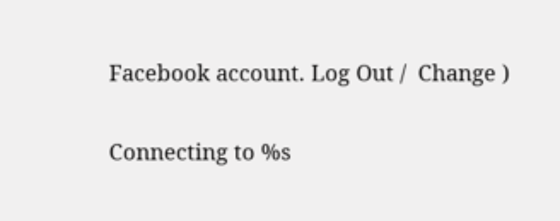Facebook account. Log Out /  Change )

Connecting to %s